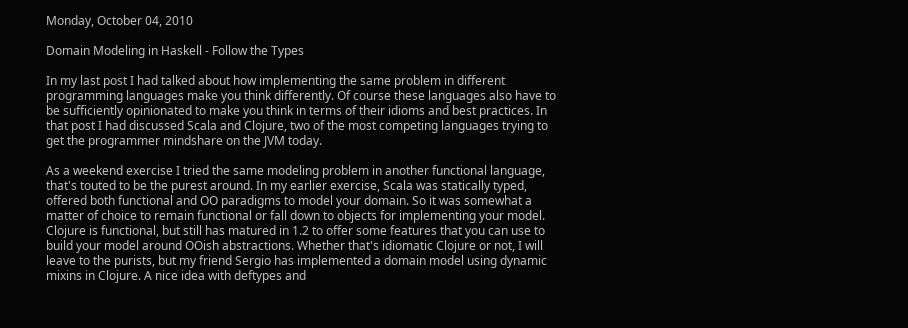Monday, October 04, 2010

Domain Modeling in Haskell - Follow the Types

In my last post I had talked about how implementing the same problem in different programming languages make you think differently. Of course these languages also have to be sufficiently opinionated to make you think in terms of their idioms and best practices. In that post I had discussed Scala and Clojure, two of the most competing languages trying to get the programmer mindshare on the JVM today.

As a weekend exercise I tried the same modeling problem in another functional language, that's touted to be the purest around. In my earlier exercise, Scala was statically typed, offered both functional and OO paradigms to model your domain. So it was somewhat a matter of choice to remain functional or fall down to objects for implementing your model. Clojure is functional, but still has matured in 1.2 to offer some features that you can use to build your model around OOish abstractions. Whether that's idiomatic Clojure or not, I will leave to the purists, but my friend Sergio has implemented a domain model using dynamic mixins in Clojure. A nice idea with deftypes and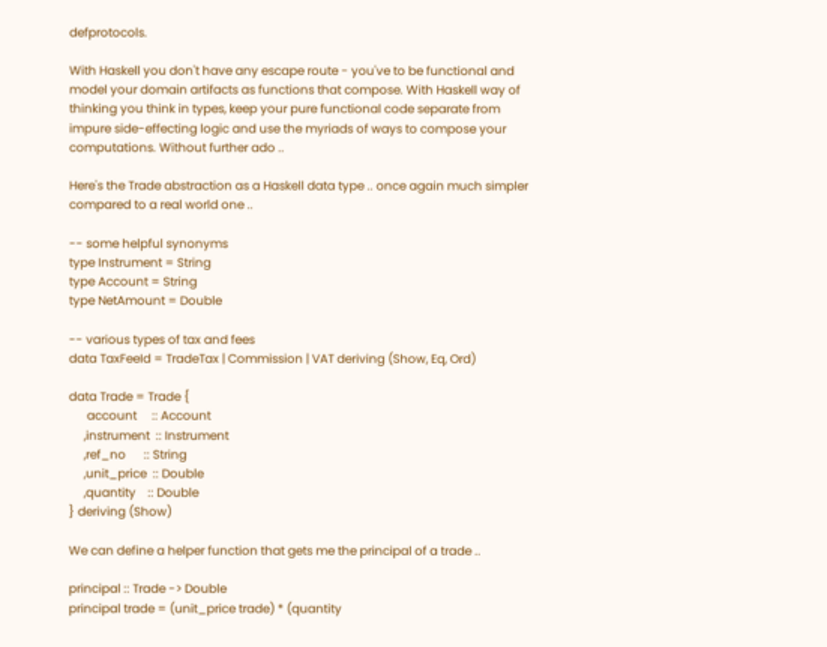defprotocols.

With Haskell you don't have any escape route - you've to be functional and model your domain artifacts as functions that compose. With Haskell way of thinking you think in types, keep your pure functional code separate from impure side-effecting logic and use the myriads of ways to compose your computations. Without further ado ..

Here's the Trade abstraction as a Haskell data type .. once again much simpler compared to a real world one ..

-- some helpful synonyms
type Instrument = String
type Account = String
type NetAmount = Double

-- various types of tax and fees
data TaxFeeId = TradeTax | Commission | VAT deriving (Show, Eq, Ord)

data Trade = Trade {
      account     :: Account
     ,instrument  :: Instrument
     ,ref_no      :: String
     ,unit_price  :: Double
     ,quantity    :: Double
} deriving (Show)

We can define a helper function that gets me the principal of a trade ..

principal :: Trade -> Double
principal trade = (unit_price trade) * (quantity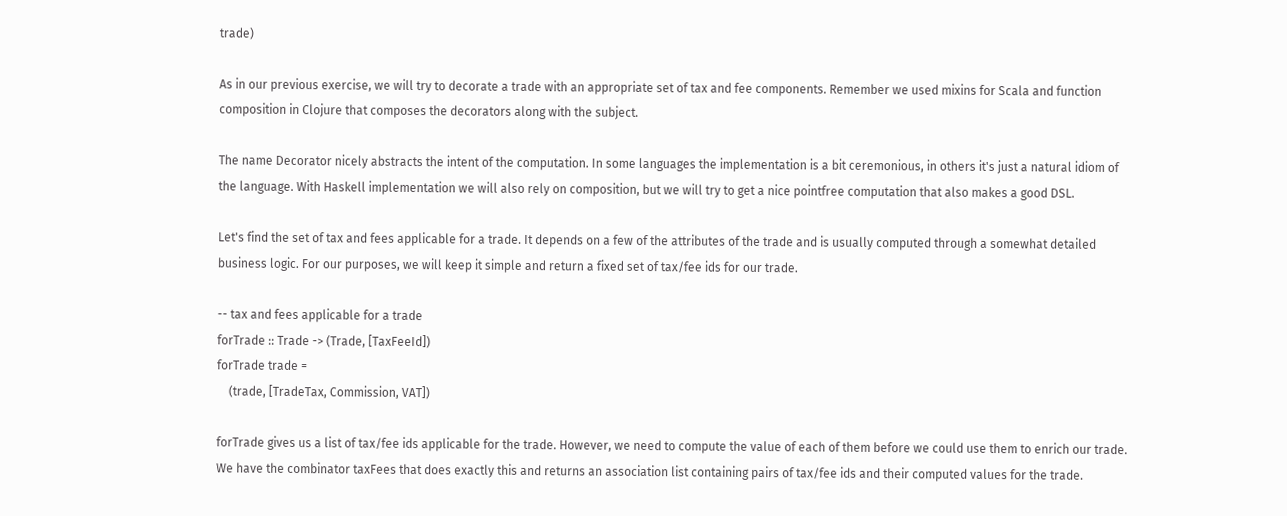trade)

As in our previous exercise, we will try to decorate a trade with an appropriate set of tax and fee components. Remember we used mixins for Scala and function composition in Clojure that composes the decorators along with the subject.

The name Decorator nicely abstracts the intent of the computation. In some languages the implementation is a bit ceremonious, in others it's just a natural idiom of the language. With Haskell implementation we will also rely on composition, but we will try to get a nice pointfree computation that also makes a good DSL.

Let's find the set of tax and fees applicable for a trade. It depends on a few of the attributes of the trade and is usually computed through a somewhat detailed business logic. For our purposes, we will keep it simple and return a fixed set of tax/fee ids for our trade.

-- tax and fees applicable for a trade
forTrade :: Trade -> (Trade, [TaxFeeId])
forTrade trade =
    (trade, [TradeTax, Commission, VAT])

forTrade gives us a list of tax/fee ids applicable for the trade. However, we need to compute the value of each of them before we could use them to enrich our trade. We have the combinator taxFees that does exactly this and returns an association list containing pairs of tax/fee ids and their computed values for the trade.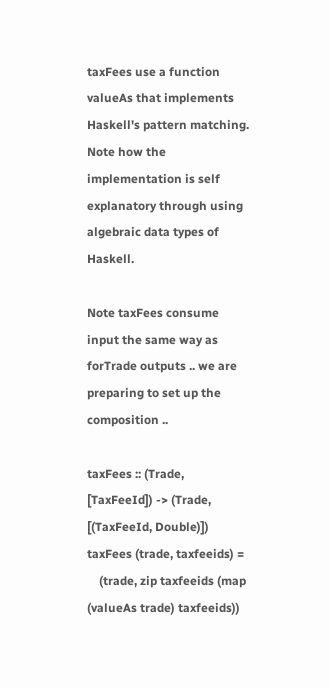taxFees use a function valueAs that implements Haskell's pattern matching. Note how the implementation is self explanatory through using algebraic data types of Haskell.

Note taxFees consume input the same way as forTrade outputs .. we are preparing to set up the composition ..

taxFees :: (Trade, [TaxFeeId]) -> (Trade, [(TaxFeeId, Double)])
taxFees (trade, taxfeeids) =
    (trade, zip taxfeeids (map (valueAs trade) taxfeeids))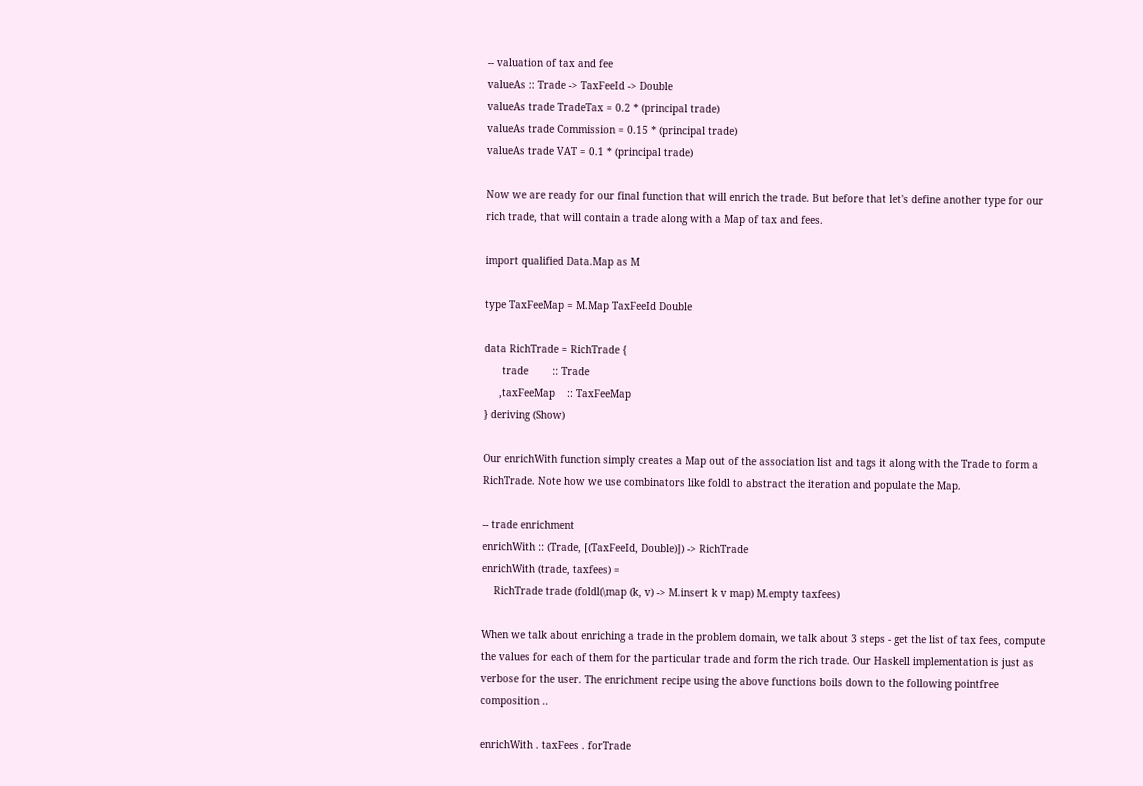-- valuation of tax and fee
valueAs :: Trade -> TaxFeeId -> Double
valueAs trade TradeTax = 0.2 * (principal trade)
valueAs trade Commission = 0.15 * (principal trade)
valueAs trade VAT = 0.1 * (principal trade)

Now we are ready for our final function that will enrich the trade. But before that let's define another type for our rich trade, that will contain a trade along with a Map of tax and fees.

import qualified Data.Map as M

type TaxFeeMap = M.Map TaxFeeId Double

data RichTrade = RichTrade {
      trade        :: Trade
     ,taxFeeMap    :: TaxFeeMap
} deriving (Show)

Our enrichWith function simply creates a Map out of the association list and tags it along with the Trade to form a RichTrade. Note how we use combinators like foldl to abstract the iteration and populate the Map.

-- trade enrichment
enrichWith :: (Trade, [(TaxFeeId, Double)]) -> RichTrade
enrichWith (trade, taxfees) =
    RichTrade trade (foldl(\map (k, v) -> M.insert k v map) M.empty taxfees)

When we talk about enriching a trade in the problem domain, we talk about 3 steps - get the list of tax fees, compute the values for each of them for the particular trade and form the rich trade. Our Haskell implementation is just as verbose for the user. The enrichment recipe using the above functions boils down to the following pointfree composition ..

enrichWith . taxFees . forTrade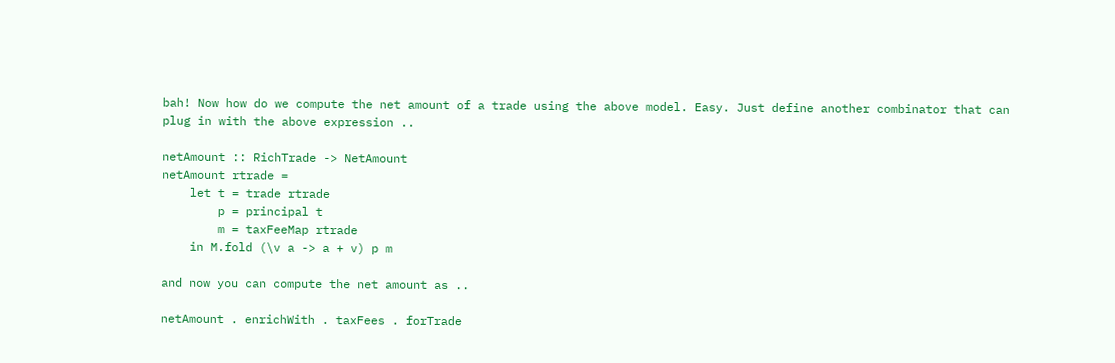bah! Now how do we compute the net amount of a trade using the above model. Easy. Just define another combinator that can plug in with the above expression ..

netAmount :: RichTrade -> NetAmount
netAmount rtrade =
    let t = trade rtrade
        p = principal t
        m = taxFeeMap rtrade
    in M.fold (\v a -> a + v) p m

and now you can compute the net amount as ..

netAmount . enrichWith . taxFees . forTrade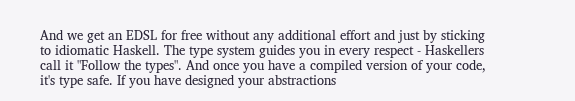And we get an EDSL for free without any additional effort and just by sticking to idiomatic Haskell. The type system guides you in every respect - Haskellers call it "Follow the types". And once you have a compiled version of your code, it's type safe. If you have designed your abstractions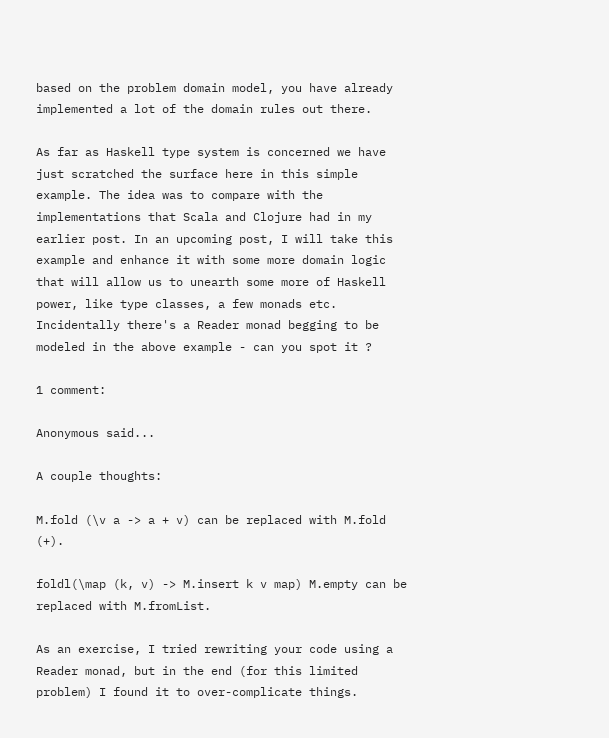based on the problem domain model, you have already implemented a lot of the domain rules out there.

As far as Haskell type system is concerned we have just scratched the surface here in this simple example. The idea was to compare with the implementations that Scala and Clojure had in my earlier post. In an upcoming post, I will take this example and enhance it with some more domain logic that will allow us to unearth some more of Haskell power, like type classes, a few monads etc. Incidentally there's a Reader monad begging to be modeled in the above example - can you spot it ?

1 comment:

Anonymous said...

A couple thoughts:

M.fold (\v a -> a + v) can be replaced with M.fold (+).

foldl(\map (k, v) -> M.insert k v map) M.empty can be replaced with M.fromList.

As an exercise, I tried rewriting your code using a Reader monad, but in the end (for this limited problem) I found it to over-complicate things.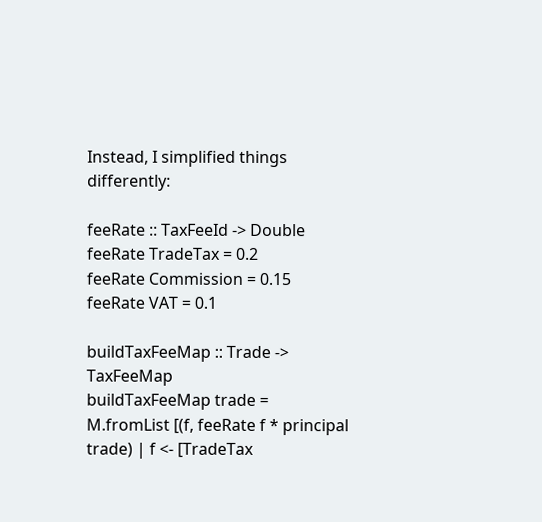Instead, I simplified things differently:

feeRate :: TaxFeeId -> Double
feeRate TradeTax = 0.2
feeRate Commission = 0.15
feeRate VAT = 0.1

buildTaxFeeMap :: Trade -> TaxFeeMap
buildTaxFeeMap trade =
M.fromList [(f, feeRate f * principal trade) | f <- [TradeTax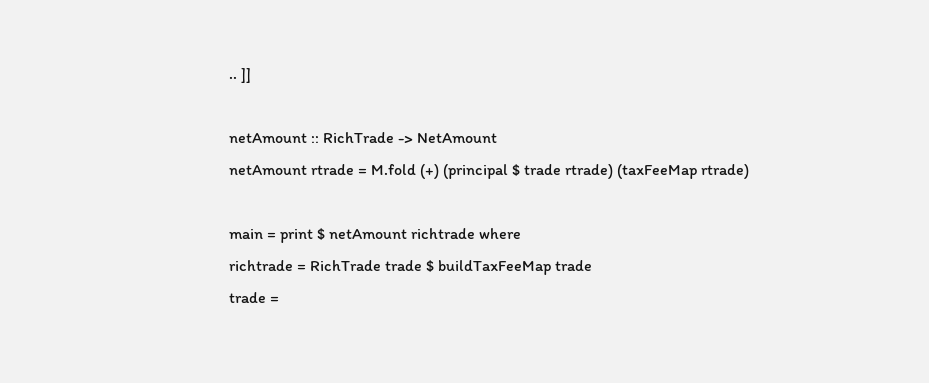.. ]]

netAmount :: RichTrade -> NetAmount
netAmount rtrade = M.fold (+) (principal $ trade rtrade) (taxFeeMap rtrade)

main = print $ netAmount richtrade where
richtrade = RichTrade trade $ buildTaxFeeMap trade
trade =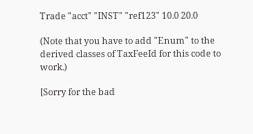Trade "acct" "INST" "ref123" 10.0 20.0

(Note that you have to add "Enum" to the derived classes of TaxFeeId for this code to work.)

[Sorry for the bad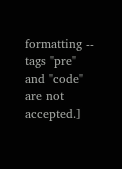formatting -- tags "pre" and "code" are not accepted.]